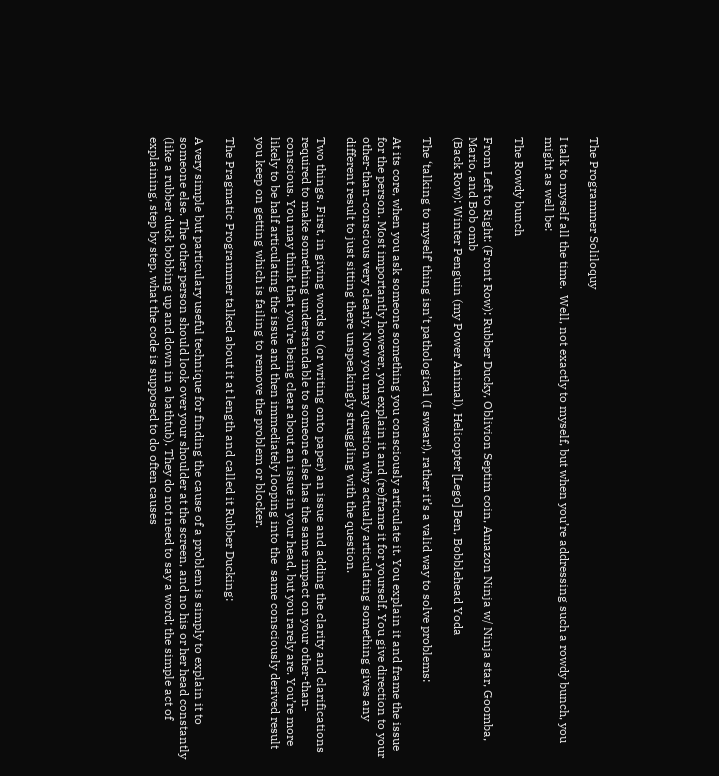The Programmer Soliloquy

I talk to myself all the time.  Well, not exactly to myself, but when you’re addressing such a rowdy bunch, you might as well be:

The Rowdy bunch

From Left to Right: (Front Row): Rubber Ducky, Oblivion Septim coin, Amazon Ninja w/ Ninja star, Goomba, Mario, and Bob omb
(Back Row): Winter Penguin (my Power Animal), Helicopter [Lego] Ben, Bobblehead Yoda

The ‘talking to myself’ thing isn’t pathological (I swear!), rather it’s a valid way to solve problems:

At its core, when you ask someone something you consciously articulate it. You explain it and frame the issue for the person. Most importantly however, you explain it and (re)frame it for yourself. You give direction to your other-than-conscious very clearly. Now you may question why actually articulating something gives any different result to just sitting there unspeakingly struggling with the question.

Two things. First, in giving words to (or writing onto paper) an issue and adding the clarity and clarifications required to make something understandable to someone else has the same impact on your other-than-conscious. You may think that you’re being clear about an issue in your head, but you rarely are. You’re more likely to be half articulating the issue and then immediately looping into the  same consciously derived result you keep on getting which is failing to remove the problem or blocker.

The Pragmatic Programmer talked about it at length and called it Rubber Ducking:

A very simple but particulary useful technique for finding the cause of a problem is simply to explain it to someone else. The other person should look over your shoulder at the screen, and no his or her head constantly (like a rubber duck bobbing up and down in a bathtub). They do not need to say a word; the simple act of explaining, step by step, what the code is supposed to do often causes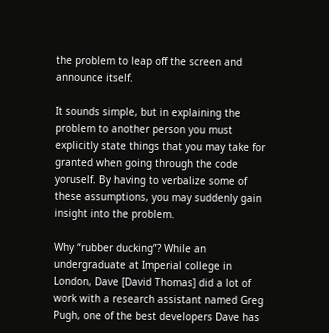the problem to leap off the screen and announce itself.

It sounds simple, but in explaining the problem to another person you must explicitly state things that you may take for granted when going through the code yoruself. By having to verbalize some of these assumptions, you may suddenly gain insight into the problem.

Why “rubber ducking”? While an undergraduate at Imperial college in London, Dave [David Thomas] did a lot of work with a research assistant named Greg Pugh, one of the best developers Dave has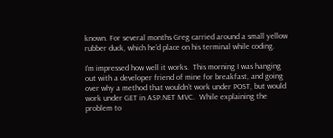known. For several months Greg carried around a small yellow rubber duck, which he’d place on his terminal while coding.

I’m impressed how well it works.  This morning I was hanging out with a developer friend of mine for breakfast, and going over why a method that wouldn’t work under POST, but would work under GET in ASP.NET MVC.  While explaining the problem to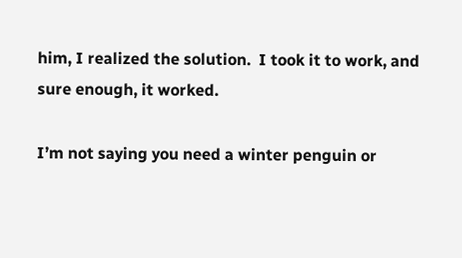him, I realized the solution.  I took it to work, and sure enough, it worked.

I’m not saying you need a winter penguin or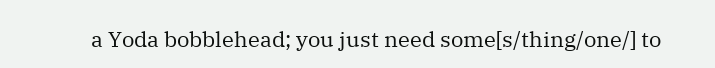a Yoda bobblehead; you just need some[s/thing/one/] to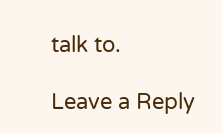talk to.

Leave a Reply